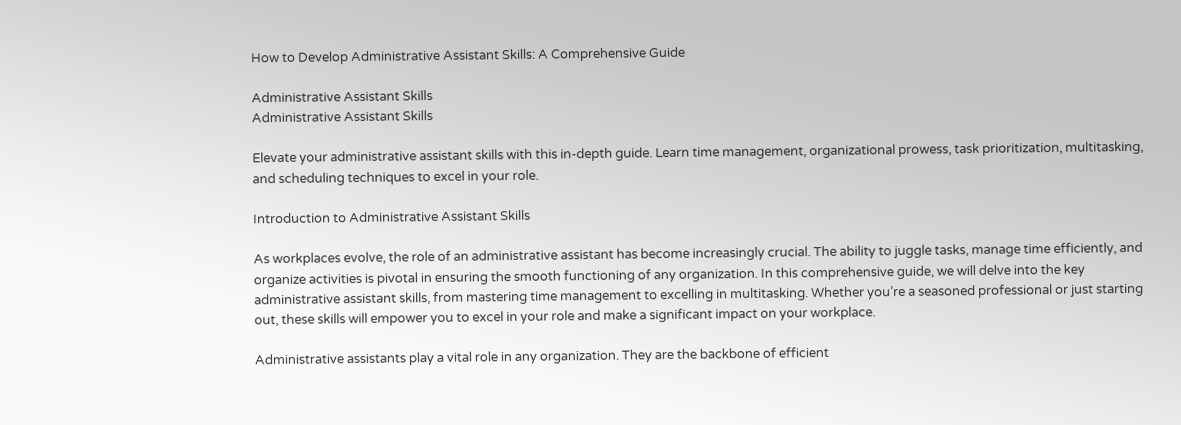How to Develop Administrative Assistant Skills: A Comprehensive Guide

Administrative Assistant Skills
Administrative Assistant Skills

Elevate your administrative assistant skills with this in-depth guide. Learn time management, organizational prowess, task prioritization, multitasking, and scheduling techniques to excel in your role.

Introduction to Administrative Assistant Skills

As workplaces evolve, the role of an administrative assistant has become increasingly crucial. The ability to juggle tasks, manage time efficiently, and organize activities is pivotal in ensuring the smooth functioning of any organization. In this comprehensive guide, we will delve into the key administrative assistant skills, from mastering time management to excelling in multitasking. Whether you’re a seasoned professional or just starting out, these skills will empower you to excel in your role and make a significant impact on your workplace.

Administrative assistants play a vital role in any organization. They are the backbone of efficient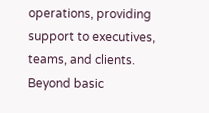operations, providing support to executives, teams, and clients. Beyond basic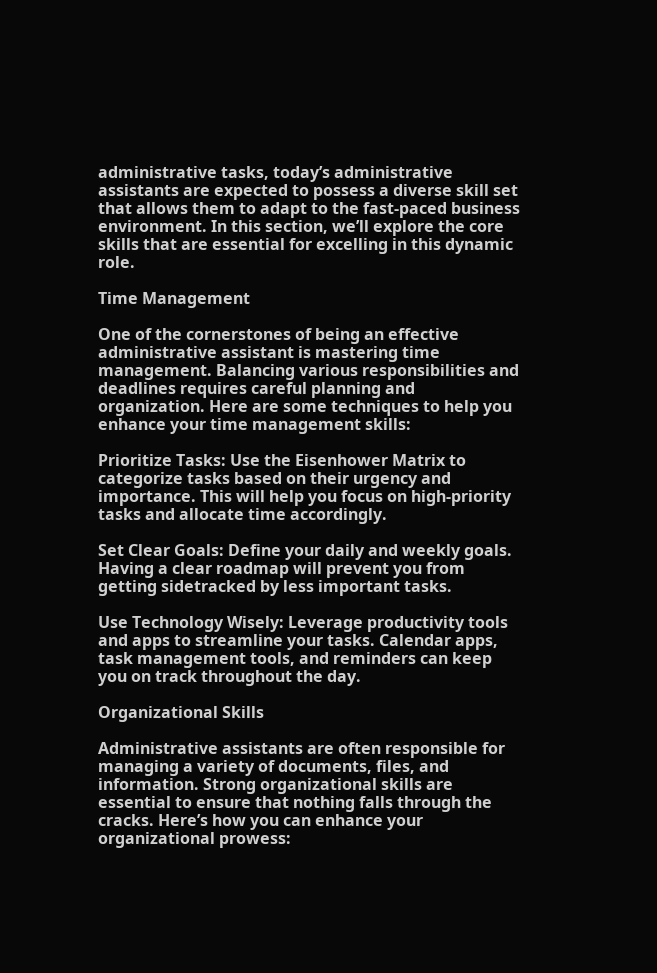administrative tasks, today’s administrative assistants are expected to possess a diverse skill set that allows them to adapt to the fast-paced business environment. In this section, we’ll explore the core skills that are essential for excelling in this dynamic role.

Time Management

One of the cornerstones of being an effective administrative assistant is mastering time management. Balancing various responsibilities and deadlines requires careful planning and organization. Here are some techniques to help you enhance your time management skills:

Prioritize Tasks: Use the Eisenhower Matrix to categorize tasks based on their urgency and importance. This will help you focus on high-priority tasks and allocate time accordingly.

Set Clear Goals: Define your daily and weekly goals. Having a clear roadmap will prevent you from getting sidetracked by less important tasks.

Use Technology Wisely: Leverage productivity tools and apps to streamline your tasks. Calendar apps, task management tools, and reminders can keep you on track throughout the day.

Organizational Skills

Administrative assistants are often responsible for managing a variety of documents, files, and information. Strong organizational skills are essential to ensure that nothing falls through the cracks. Here’s how you can enhance your organizational prowess: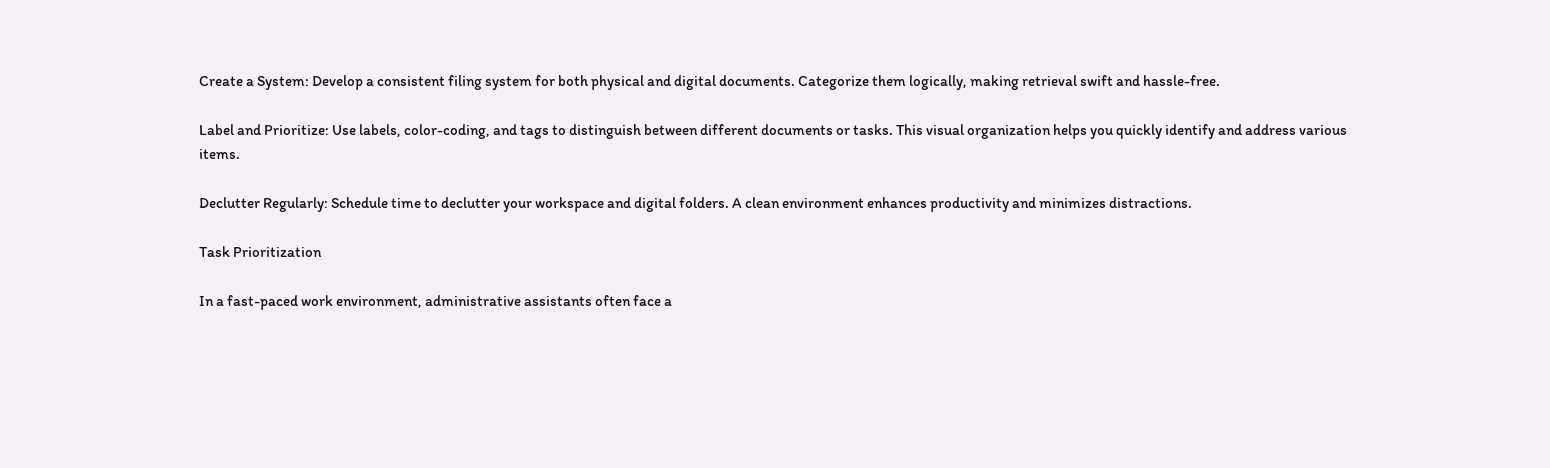Create a System: Develop a consistent filing system for both physical and digital documents. Categorize them logically, making retrieval swift and hassle-free.

Label and Prioritize: Use labels, color-coding, and tags to distinguish between different documents or tasks. This visual organization helps you quickly identify and address various items.

Declutter Regularly: Schedule time to declutter your workspace and digital folders. A clean environment enhances productivity and minimizes distractions.

Task Prioritization

In a fast-paced work environment, administrative assistants often face a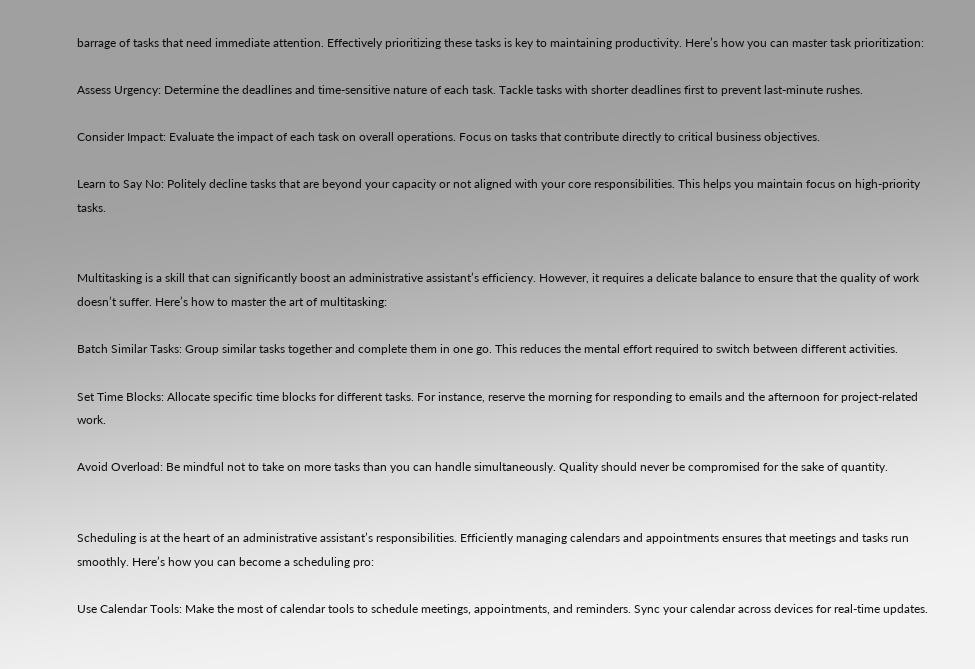barrage of tasks that need immediate attention. Effectively prioritizing these tasks is key to maintaining productivity. Here’s how you can master task prioritization:

Assess Urgency: Determine the deadlines and time-sensitive nature of each task. Tackle tasks with shorter deadlines first to prevent last-minute rushes.

Consider Impact: Evaluate the impact of each task on overall operations. Focus on tasks that contribute directly to critical business objectives.

Learn to Say No: Politely decline tasks that are beyond your capacity or not aligned with your core responsibilities. This helps you maintain focus on high-priority tasks.


Multitasking is a skill that can significantly boost an administrative assistant’s efficiency. However, it requires a delicate balance to ensure that the quality of work doesn’t suffer. Here’s how to master the art of multitasking:

Batch Similar Tasks: Group similar tasks together and complete them in one go. This reduces the mental effort required to switch between different activities.

Set Time Blocks: Allocate specific time blocks for different tasks. For instance, reserve the morning for responding to emails and the afternoon for project-related work.

Avoid Overload: Be mindful not to take on more tasks than you can handle simultaneously. Quality should never be compromised for the sake of quantity.


Scheduling is at the heart of an administrative assistant’s responsibilities. Efficiently managing calendars and appointments ensures that meetings and tasks run smoothly. Here’s how you can become a scheduling pro:

Use Calendar Tools: Make the most of calendar tools to schedule meetings, appointments, and reminders. Sync your calendar across devices for real-time updates.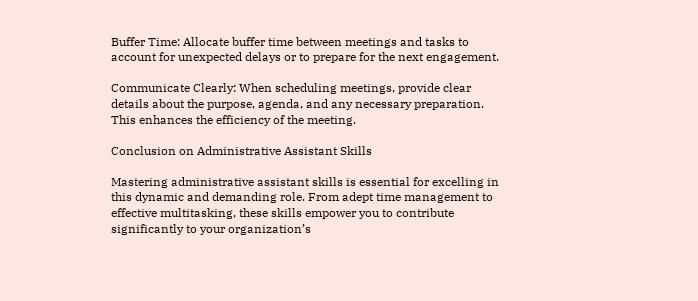Buffer Time: Allocate buffer time between meetings and tasks to account for unexpected delays or to prepare for the next engagement.

Communicate Clearly: When scheduling meetings, provide clear details about the purpose, agenda, and any necessary preparation. This enhances the efficiency of the meeting.

Conclusion on Administrative Assistant Skills

Mastering administrative assistant skills is essential for excelling in this dynamic and demanding role. From adept time management to effective multitasking, these skills empower you to contribute significantly to your organization’s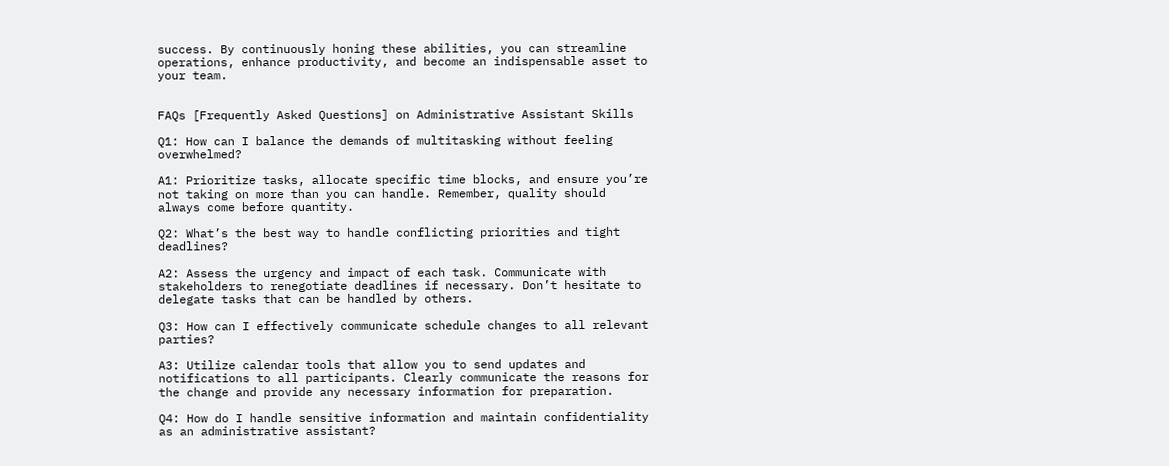success. By continuously honing these abilities, you can streamline operations, enhance productivity, and become an indispensable asset to your team.


FAQs [Frequently Asked Questions] on Administrative Assistant Skills

Q1: How can I balance the demands of multitasking without feeling overwhelmed?

A1: Prioritize tasks, allocate specific time blocks, and ensure you’re not taking on more than you can handle. Remember, quality should always come before quantity.

Q2: What’s the best way to handle conflicting priorities and tight deadlines?

A2: Assess the urgency and impact of each task. Communicate with stakeholders to renegotiate deadlines if necessary. Don’t hesitate to delegate tasks that can be handled by others.

Q3: How can I effectively communicate schedule changes to all relevant parties?

A3: Utilize calendar tools that allow you to send updates and notifications to all participants. Clearly communicate the reasons for the change and provide any necessary information for preparation.

Q4: How do I handle sensitive information and maintain confidentiality as an administrative assistant?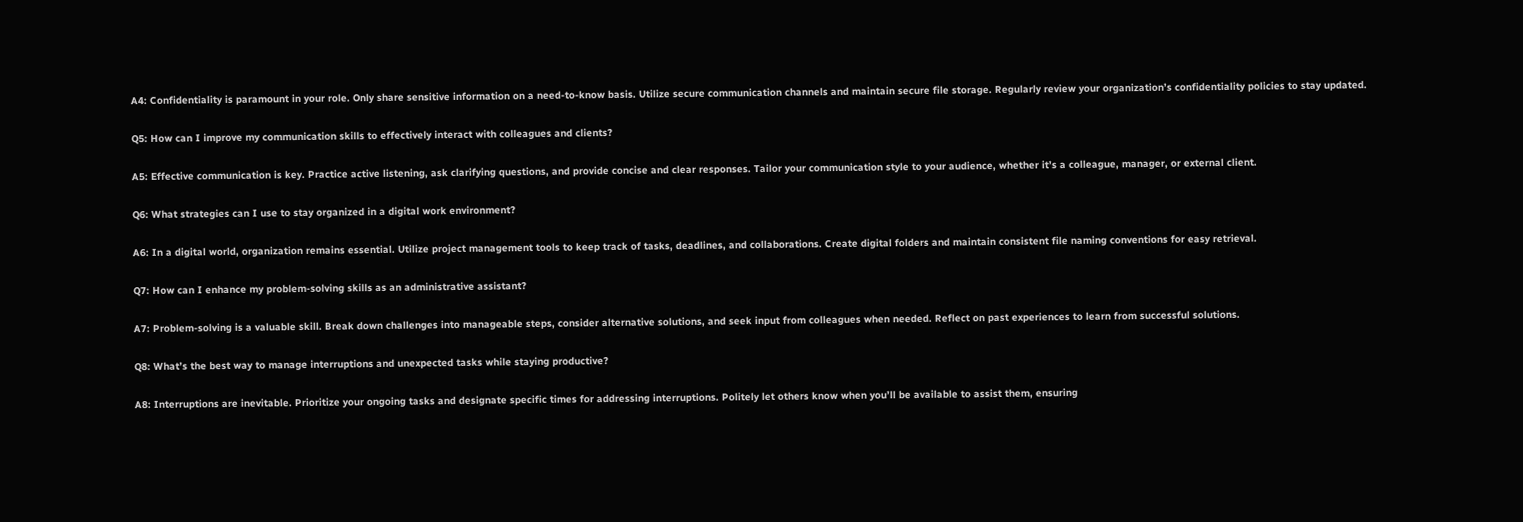A4: Confidentiality is paramount in your role. Only share sensitive information on a need-to-know basis. Utilize secure communication channels and maintain secure file storage. Regularly review your organization’s confidentiality policies to stay updated.

Q5: How can I improve my communication skills to effectively interact with colleagues and clients?

A5: Effective communication is key. Practice active listening, ask clarifying questions, and provide concise and clear responses. Tailor your communication style to your audience, whether it’s a colleague, manager, or external client.

Q6: What strategies can I use to stay organized in a digital work environment?

A6: In a digital world, organization remains essential. Utilize project management tools to keep track of tasks, deadlines, and collaborations. Create digital folders and maintain consistent file naming conventions for easy retrieval.

Q7: How can I enhance my problem-solving skills as an administrative assistant?

A7: Problem-solving is a valuable skill. Break down challenges into manageable steps, consider alternative solutions, and seek input from colleagues when needed. Reflect on past experiences to learn from successful solutions.

Q8: What’s the best way to manage interruptions and unexpected tasks while staying productive?

A8: Interruptions are inevitable. Prioritize your ongoing tasks and designate specific times for addressing interruptions. Politely let others know when you’ll be available to assist them, ensuring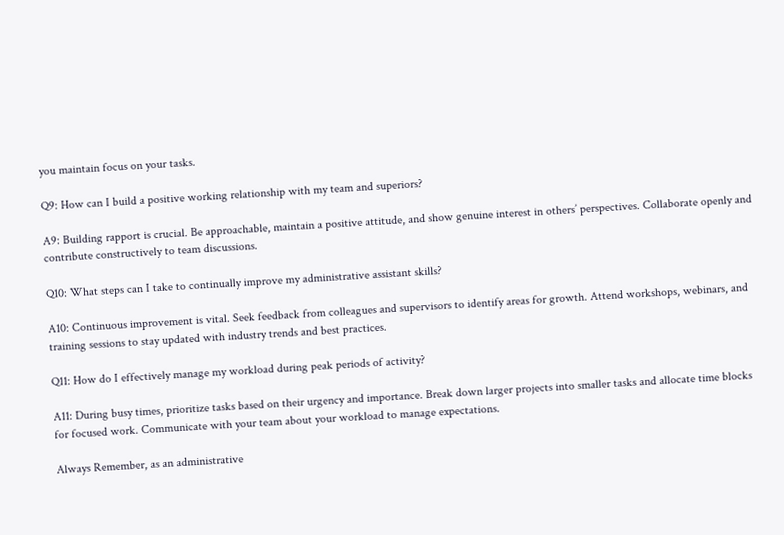you maintain focus on your tasks.

Q9: How can I build a positive working relationship with my team and superiors?

A9: Building rapport is crucial. Be approachable, maintain a positive attitude, and show genuine interest in others’ perspectives. Collaborate openly and contribute constructively to team discussions.

Q10: What steps can I take to continually improve my administrative assistant skills?

A10: Continuous improvement is vital. Seek feedback from colleagues and supervisors to identify areas for growth. Attend workshops, webinars, and training sessions to stay updated with industry trends and best practices.

Q11: How do I effectively manage my workload during peak periods of activity?

A11: During busy times, prioritize tasks based on their urgency and importance. Break down larger projects into smaller tasks and allocate time blocks for focused work. Communicate with your team about your workload to manage expectations.

Always Remember, as an administrative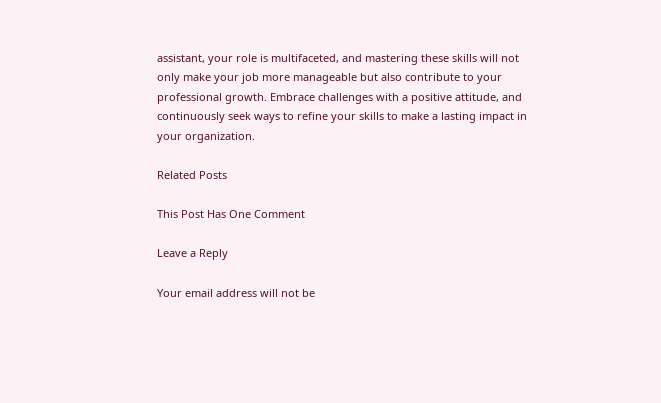assistant, your role is multifaceted, and mastering these skills will not only make your job more manageable but also contribute to your professional growth. Embrace challenges with a positive attitude, and continuously seek ways to refine your skills to make a lasting impact in your organization.

Related Posts

This Post Has One Comment

Leave a Reply

Your email address will not be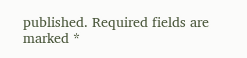published. Required fields are marked *